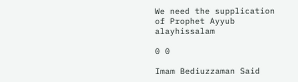We need the supplication of Prophet Ayyub alayhissalam

0 0

Imam Bediuzzaman Said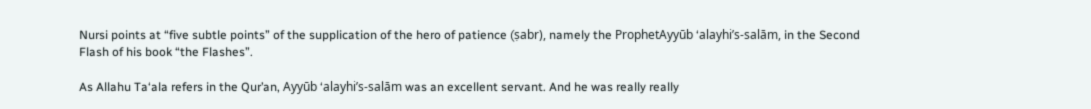Nursi points at “five subtle points” of the supplication of the hero of patience (ṣabr), namely the ProphetAyyūb ‘alayhi’s-salām, in the Second Flash of his book “the Flashes”.

As Allahu Ta‘ala refers in the Qur’an, Ayyūb ‘alayhi’s-salām was an excellent servant. And he was really really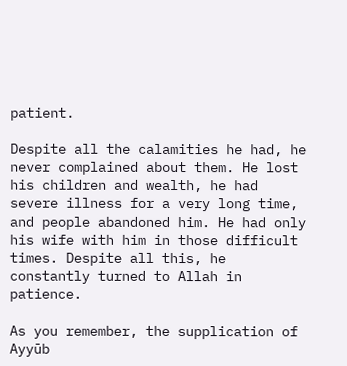patient.

Despite all the calamities he had, he never complained about them. He lost his children and wealth, he had severe illness for a very long time, and people abandoned him. He had only his wife with him in those difficult times. Despite all this, he constantly turned to Allah in patience.

As you remember, the supplication of Ayyūb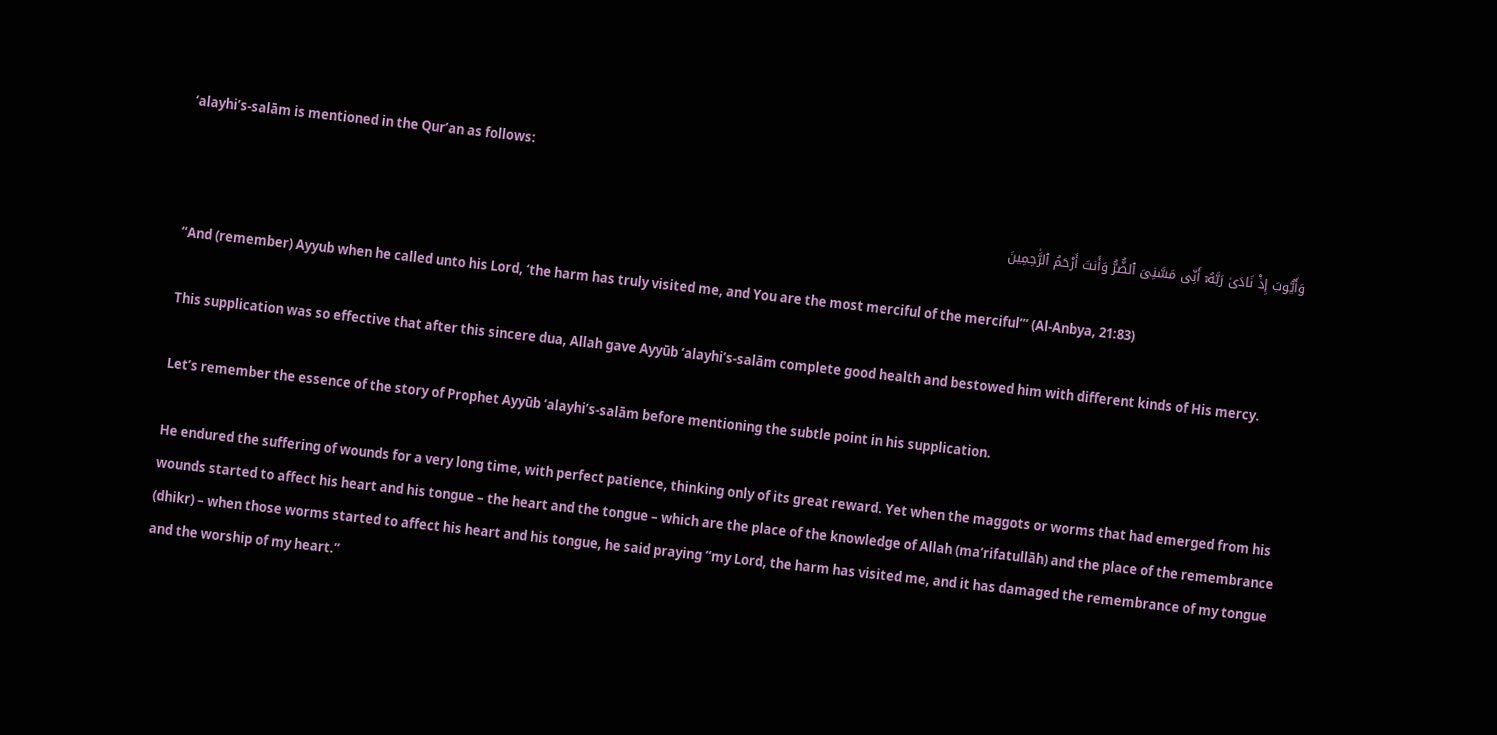‘alayhi’s-salām is mentioned in the Qur’an as follows:

وَأَيُّوبَ إِذْ نَادَىٰ رَبَّهُۥٓ أَنِّى مَسَّنِىَ ٱلضُّرُّ وَأَنتَ أَرْحَمُ ٱلرَّٰحِمِينَ

“And (remember) Ayyub when he called unto his Lord, ‘the harm has truly visited me, and You are the most merciful of the merciful’” (Al-Anbya, 21:83)

This supplication was so effective that after this sincere dua, Allah gave Ayyūb ‘alayhi’s-salām complete good health and bestowed him with different kinds of His mercy.

Let’s remember the essence of the story of Prophet Ayyūb ‘alayhi’s-salām before mentioning the subtle point in his supplication.

He endured the suffering of wounds for a very long time, with perfect patience, thinking only of its great reward. Yet when the maggots or worms that had emerged from his wounds started to affect his heart and his tongue – the heart and the tongue – which are the place of the knowledge of Allah (ma‘rifatullāh) and the place of the remembrance (dhikr) – when those worms started to affect his heart and his tongue, he said praying “my Lord, the harm has visited me, and it has damaged the remembrance of my tongue and the worship of my heart.”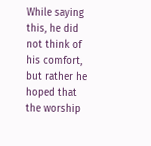While saying this, he did not think of his comfort, but rather he hoped that the worship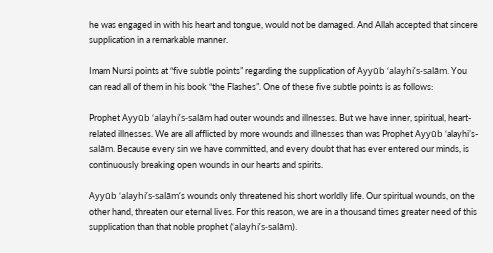he was engaged in with his heart and tongue, would not be damaged. And Allah accepted that sincere supplication in a remarkable manner.

Imam Nursi points at “five subtle points” regarding the supplication of Ayyūb ‘alayhi’s-salām. You can read all of them in his book “the Flashes”. One of these five subtle points is as follows:

Prophet Ayyūb ‘alayhi’s-salām had outer wounds and illnesses. But we have inner, spiritual, heart-related illnesses. We are all afflicted by more wounds and illnesses than was Prophet Ayyūb ‘alayhi’s-salām. Because every sin we have committed, and every doubt that has ever entered our minds, is continuously breaking open wounds in our hearts and spirits.

Ayyūb ‘alayhi’s-salām‘s wounds only threatened his short worldly life. Our spiritual wounds, on the other hand, threaten our eternal lives. For this reason, we are in a thousand times greater need of this supplication than that noble prophet (‘alayhi’s-salām).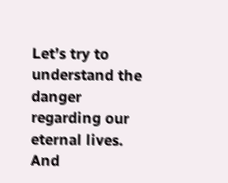Let’s try to understand the danger regarding our eternal lives. And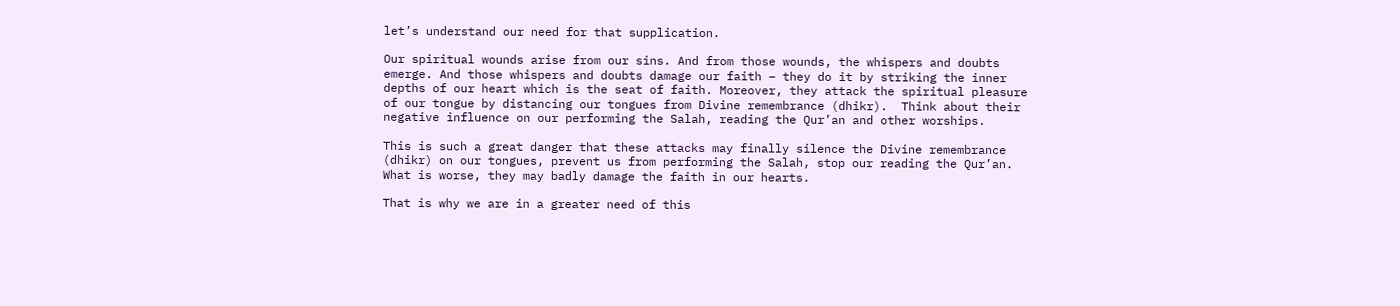let’s understand our need for that supplication.

Our spiritual wounds arise from our sins. And from those wounds, the whispers and doubts emerge. And those whispers and doubts damage our faith – they do it by striking the inner depths of our heart which is the seat of faith. Moreover, they attack the spiritual pleasure of our tongue by distancing our tongues from Divine remembrance (dhikr).  Think about their negative influence on our performing the Salah, reading the Qur’an and other worships.

This is such a great danger that these attacks may finally silence the Divine remembrance (dhikr) on our tongues, prevent us from performing the Salah, stop our reading the Qur’an. What is worse, they may badly damage the faith in our hearts.

That is why we are in a greater need of this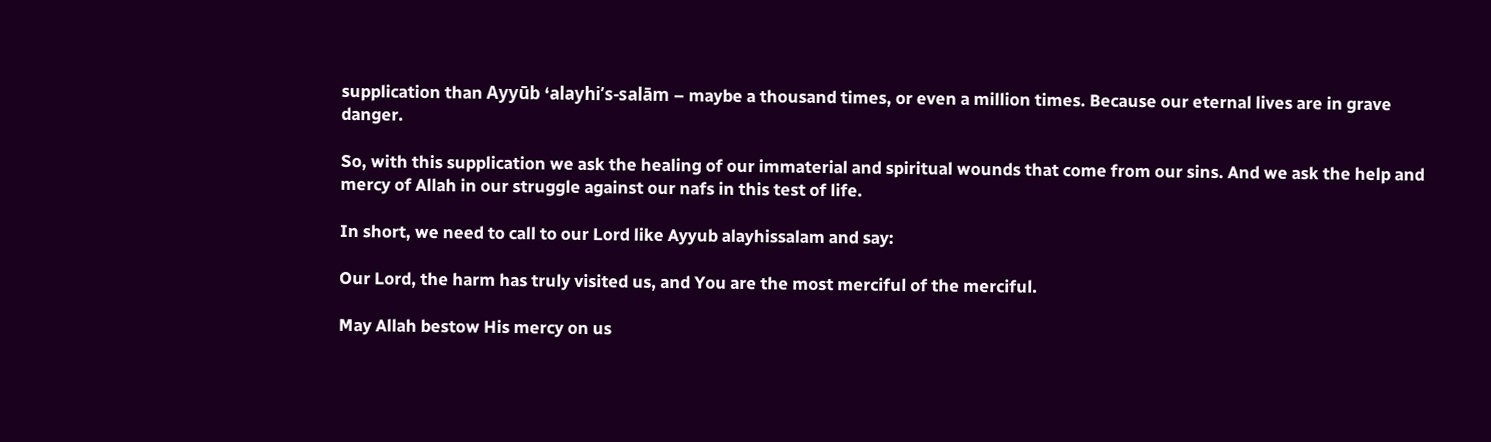supplication than Ayyūb ‘alayhi’s-salām – maybe a thousand times, or even a million times. Because our eternal lives are in grave danger.

So, with this supplication we ask the healing of our immaterial and spiritual wounds that come from our sins. And we ask the help and mercy of Allah in our struggle against our nafs in this test of life.

In short, we need to call to our Lord like Ayyub alayhissalam and say:

Our Lord, the harm has truly visited us, and You are the most merciful of the merciful.

May Allah bestow His mercy on us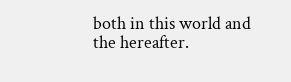both in this world and the hereafter.